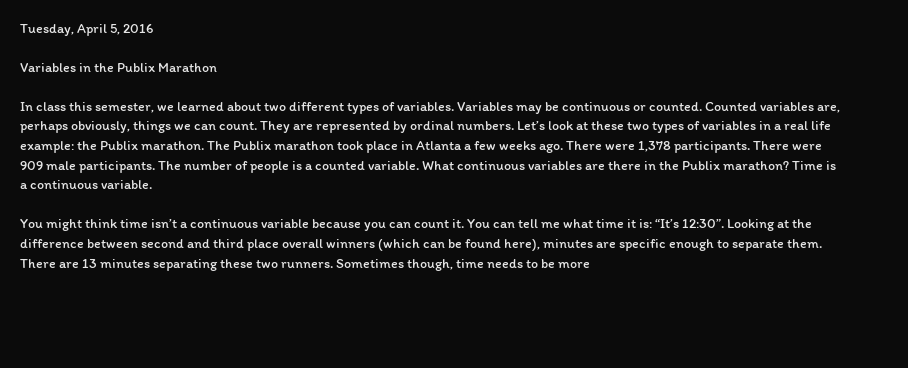Tuesday, April 5, 2016

Variables in the Publix Marathon

In class this semester, we learned about two different types of variables. Variables may be continuous or counted. Counted variables are, perhaps obviously, things we can count. They are represented by ordinal numbers. Let’s look at these two types of variables in a real life example: the Publix marathon. The Publix marathon took place in Atlanta a few weeks ago. There were 1,378 participants. There were 909 male participants. The number of people is a counted variable. What continuous variables are there in the Publix marathon? Time is a continuous variable.

You might think time isn’t a continuous variable because you can count it. You can tell me what time it is: “It’s 12:30”. Looking at the difference between second and third place overall winners (which can be found here), minutes are specific enough to separate them. There are 13 minutes separating these two runners. Sometimes though, time needs to be more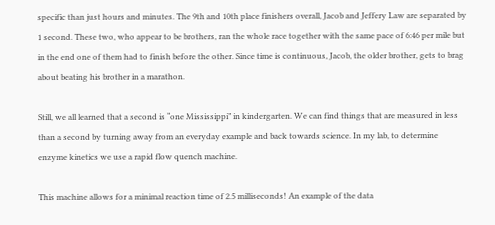specific than just hours and minutes. The 9th and 10th place finishers overall, Jacob and Jeffery Law are separated by 1 second. These two, who appear to be brothers, ran the whole race together with the same pace of 6:46 per mile but in the end one of them had to finish before the other. Since time is continuous, Jacob, the older brother, gets to brag about beating his brother in a marathon.

Still, we all learned that a second is “one Mississippi” in kindergarten. We can find things that are measured in less than a second by turning away from an everyday example and back towards science. In my lab, to determine enzyme kinetics we use a rapid flow quench machine.

This machine allows for a minimal reaction time of 2.5 milliseconds! An example of the data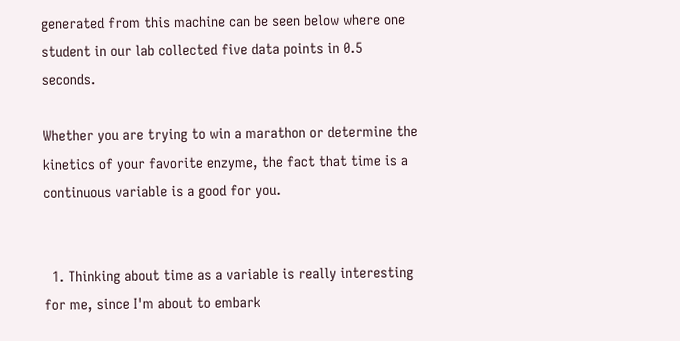generated from this machine can be seen below where one student in our lab collected five data points in 0.5 seconds.

Whether you are trying to win a marathon or determine the kinetics of your favorite enzyme, the fact that time is a continuous variable is a good for you.


  1. Thinking about time as a variable is really interesting for me, since I'm about to embark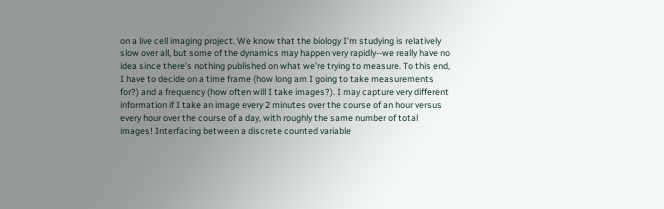on a live cell imaging project. We know that the biology I'm studying is relatively slow over all, but some of the dynamics may happen very rapidly--we really have no idea since there's nothing published on what we're trying to measure. To this end, I have to decide on a time frame (how long am I going to take measurements for?) and a frequency (how often will I take images?). I may capture very different information if I take an image every 2 minutes over the course of an hour versus every hour over the course of a day, with roughly the same number of total images! Interfacing between a discrete counted variable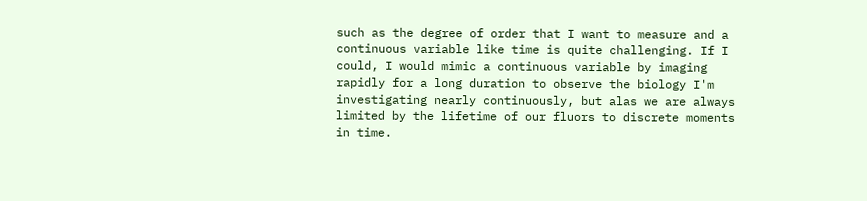such as the degree of order that I want to measure and a continuous variable like time is quite challenging. If I could, I would mimic a continuous variable by imaging rapidly for a long duration to observe the biology I'm investigating nearly continuously, but alas we are always limited by the lifetime of our fluors to discrete moments in time.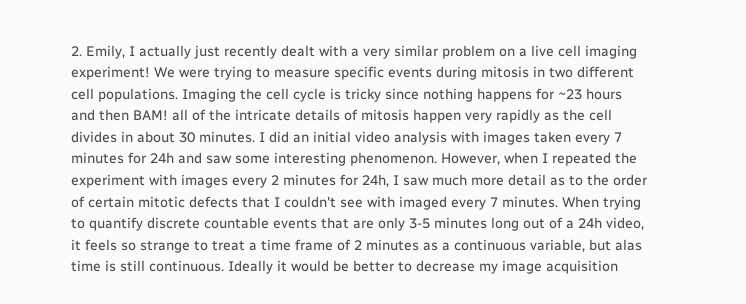2. Emily, I actually just recently dealt with a very similar problem on a live cell imaging experiment! We were trying to measure specific events during mitosis in two different cell populations. Imaging the cell cycle is tricky since nothing happens for ~23 hours and then BAM! all of the intricate details of mitosis happen very rapidly as the cell divides in about 30 minutes. I did an initial video analysis with images taken every 7 minutes for 24h and saw some interesting phenomenon. However, when I repeated the experiment with images every 2 minutes for 24h, I saw much more detail as to the order of certain mitotic defects that I couldn't see with imaged every 7 minutes. When trying to quantify discrete countable events that are only 3-5 minutes long out of a 24h video, it feels so strange to treat a time frame of 2 minutes as a continuous variable, but alas time is still continuous. Ideally it would be better to decrease my image acquisition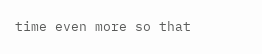time even more so that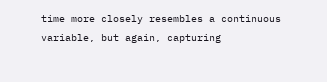time more closely resembles a continuous variable, but again, capturing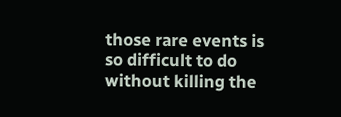those rare events is so difficult to do without killing the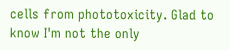cells from phototoxicity. Glad to know I'm not the only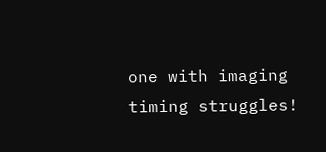one with imaging timing struggles!